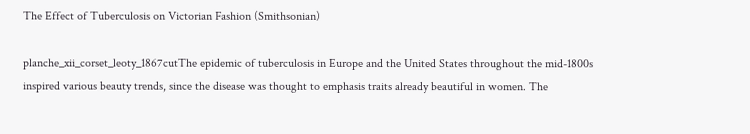The Effect of Tuberculosis on Victorian Fashion (Smithsonian)

planche_xii_corset_leoty_1867cutThe epidemic of tuberculosis in Europe and the United States throughout the mid-1800s inspired various beauty trends, since the disease was thought to emphasis traits already beautiful in women. The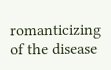romanticizing of the disease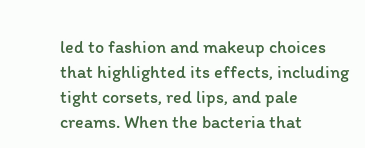led to fashion and makeup choices that highlighted its effects, including tight corsets, red lips, and pale creams. When the bacteria that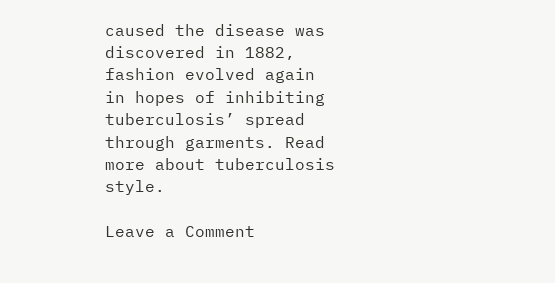caused the disease was discovered in 1882, fashion evolved again in hopes of inhibiting tuberculosis’ spread through garments. Read more about tuberculosis style.

Leave a Comment